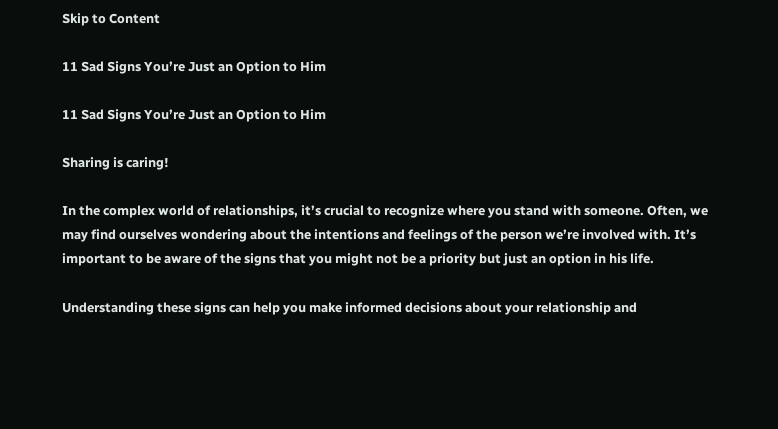Skip to Content

11 Sad Signs You’re Just an Option to Him

11 Sad Signs You’re Just an Option to Him

Sharing is caring!

In the complex world of relationships, it’s crucial to recognize where you stand with someone. Often, we may find ourselves wondering about the intentions and feelings of the person we’re involved with. It’s important to be aware of the signs that you might not be a priority but just an option in his life.

Understanding these signs can help you make informed decisions about your relationship and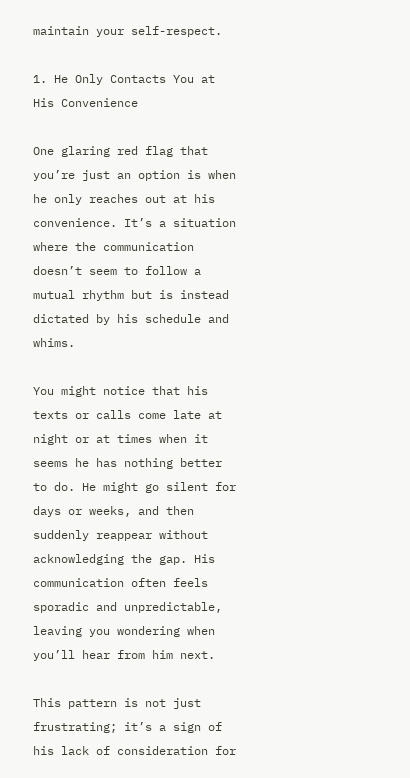maintain your self-respect.

1. He Only Contacts You at His Convenience

One glaring red flag that you’re just an option is when he only reaches out at his convenience. It’s a situation where the communication doesn’t seem to follow a mutual rhythm but is instead dictated by his schedule and whims.

You might notice that his texts or calls come late at night or at times when it seems he has nothing better to do. He might go silent for days or weeks, and then suddenly reappear without acknowledging the gap. His communication often feels sporadic and unpredictable, leaving you wondering when you’ll hear from him next.

This pattern is not just frustrating; it’s a sign of his lack of consideration for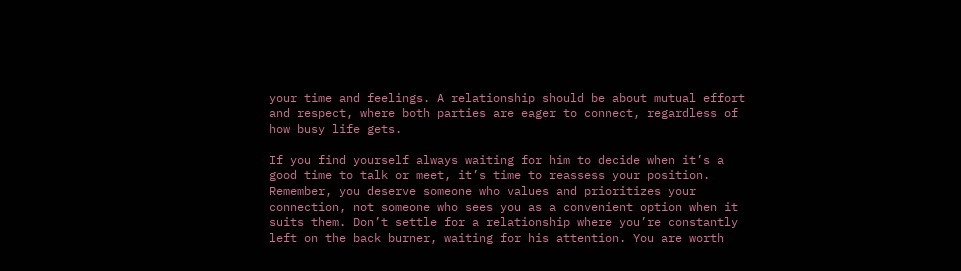your time and feelings. A relationship should be about mutual effort and respect, where both parties are eager to connect, regardless of how busy life gets.

If you find yourself always waiting for him to decide when it’s a good time to talk or meet, it’s time to reassess your position. Remember, you deserve someone who values and prioritizes your connection, not someone who sees you as a convenient option when it suits them. Don’t settle for a relationship where you’re constantly left on the back burner, waiting for his attention. You are worth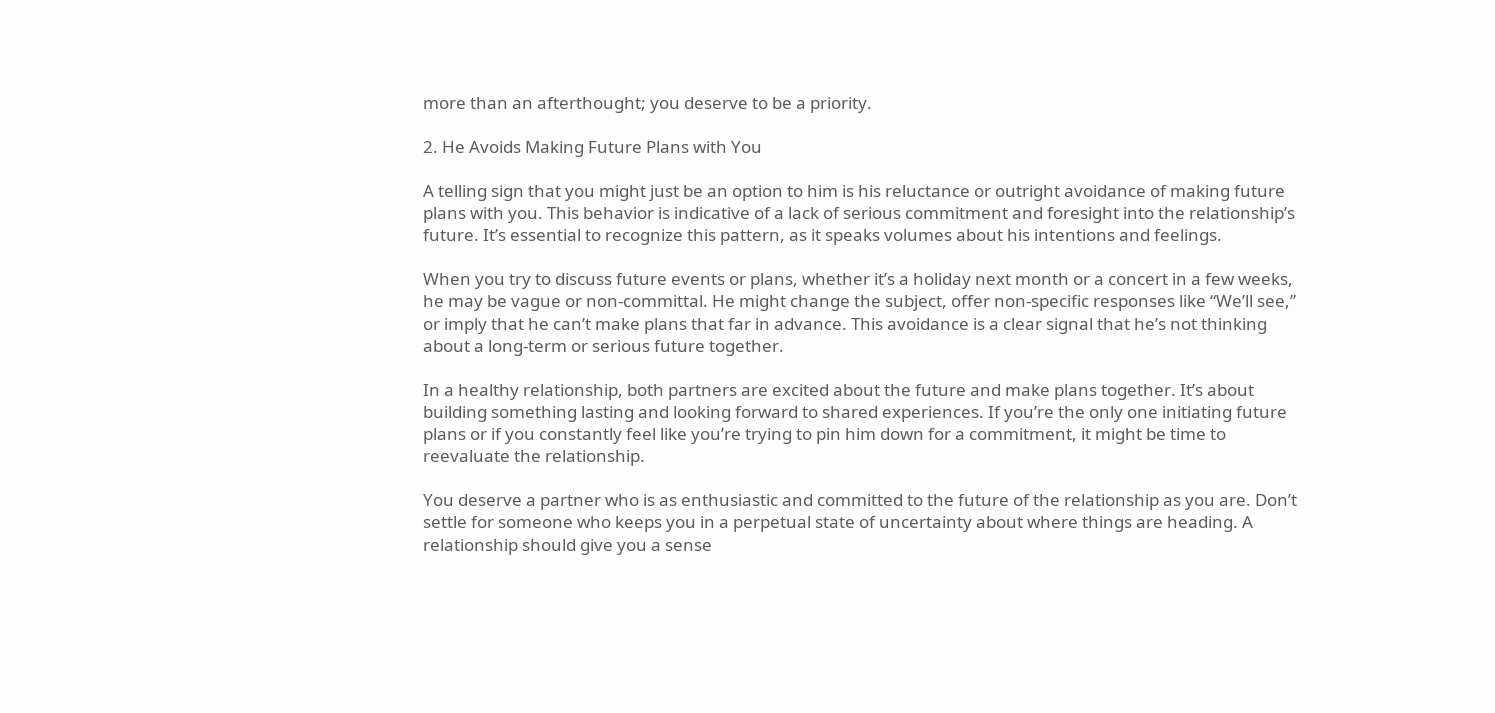more than an afterthought; you deserve to be a priority.

2. He Avoids Making Future Plans with You

A telling sign that you might just be an option to him is his reluctance or outright avoidance of making future plans with you. This behavior is indicative of a lack of serious commitment and foresight into the relationship’s future. It’s essential to recognize this pattern, as it speaks volumes about his intentions and feelings.

When you try to discuss future events or plans, whether it’s a holiday next month or a concert in a few weeks, he may be vague or non-committal. He might change the subject, offer non-specific responses like “We’ll see,” or imply that he can’t make plans that far in advance. This avoidance is a clear signal that he’s not thinking about a long-term or serious future together.

In a healthy relationship, both partners are excited about the future and make plans together. It’s about building something lasting and looking forward to shared experiences. If you’re the only one initiating future plans or if you constantly feel like you’re trying to pin him down for a commitment, it might be time to reevaluate the relationship.

You deserve a partner who is as enthusiastic and committed to the future of the relationship as you are. Don’t settle for someone who keeps you in a perpetual state of uncertainty about where things are heading. A relationship should give you a sense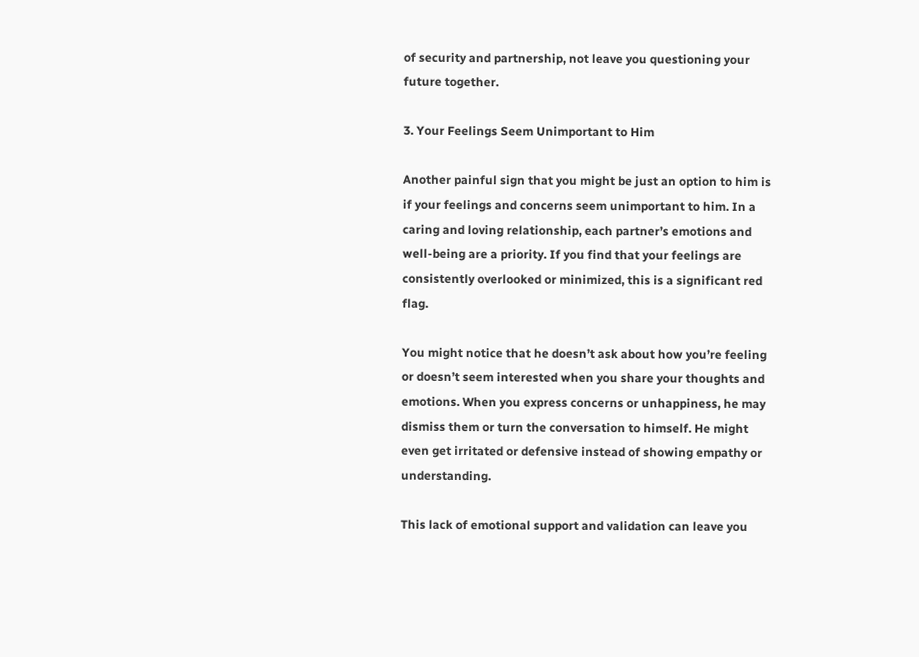of security and partnership, not leave you questioning your future together.

3. Your Feelings Seem Unimportant to Him

Another painful sign that you might be just an option to him is if your feelings and concerns seem unimportant to him. In a caring and loving relationship, each partner’s emotions and well-being are a priority. If you find that your feelings are consistently overlooked or minimized, this is a significant red flag.

You might notice that he doesn’t ask about how you’re feeling or doesn’t seem interested when you share your thoughts and emotions. When you express concerns or unhappiness, he may dismiss them or turn the conversation to himself. He might even get irritated or defensive instead of showing empathy or understanding.

This lack of emotional support and validation can leave you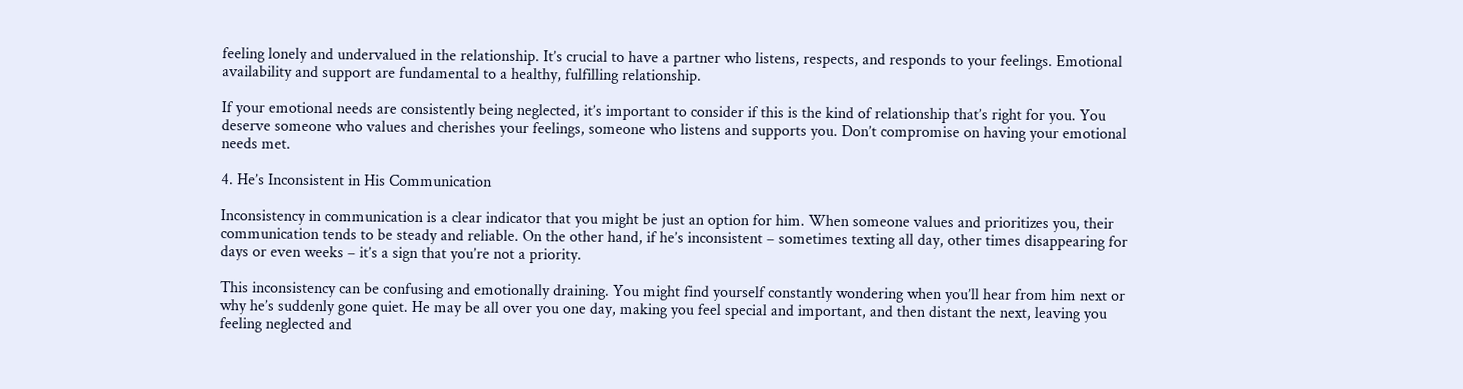feeling lonely and undervalued in the relationship. It’s crucial to have a partner who listens, respects, and responds to your feelings. Emotional availability and support are fundamental to a healthy, fulfilling relationship.

If your emotional needs are consistently being neglected, it’s important to consider if this is the kind of relationship that’s right for you. You deserve someone who values and cherishes your feelings, someone who listens and supports you. Don’t compromise on having your emotional needs met.

4. He’s Inconsistent in His Communication

Inconsistency in communication is a clear indicator that you might be just an option for him. When someone values and prioritizes you, their communication tends to be steady and reliable. On the other hand, if he’s inconsistent – sometimes texting all day, other times disappearing for days or even weeks – it’s a sign that you’re not a priority.

This inconsistency can be confusing and emotionally draining. You might find yourself constantly wondering when you’ll hear from him next or why he’s suddenly gone quiet. He may be all over you one day, making you feel special and important, and then distant the next, leaving you feeling neglected and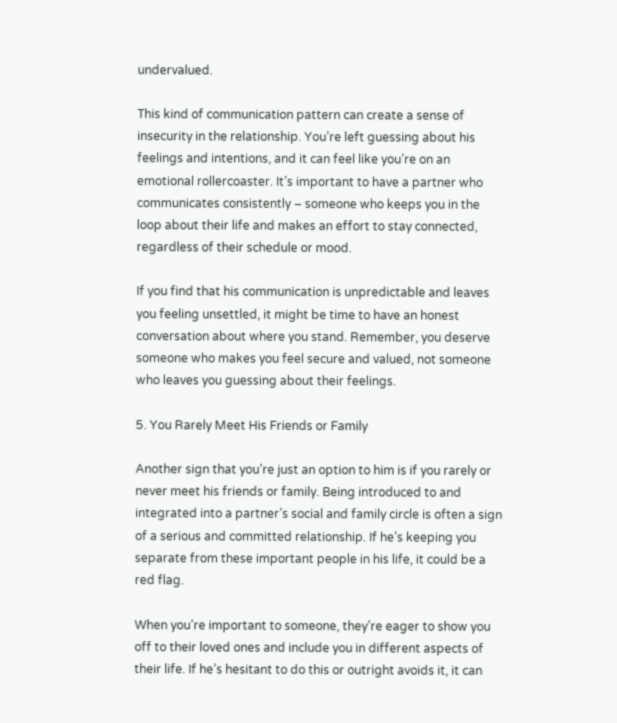undervalued.

This kind of communication pattern can create a sense of insecurity in the relationship. You’re left guessing about his feelings and intentions, and it can feel like you’re on an emotional rollercoaster. It’s important to have a partner who communicates consistently – someone who keeps you in the loop about their life and makes an effort to stay connected, regardless of their schedule or mood.

If you find that his communication is unpredictable and leaves you feeling unsettled, it might be time to have an honest conversation about where you stand. Remember, you deserve someone who makes you feel secure and valued, not someone who leaves you guessing about their feelings.

5. You Rarely Meet His Friends or Family

Another sign that you’re just an option to him is if you rarely or never meet his friends or family. Being introduced to and integrated into a partner’s social and family circle is often a sign of a serious and committed relationship. If he’s keeping you separate from these important people in his life, it could be a red flag.

When you’re important to someone, they’re eager to show you off to their loved ones and include you in different aspects of their life. If he’s hesitant to do this or outright avoids it, it can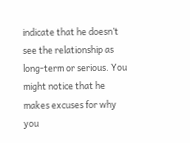indicate that he doesn’t see the relationship as long-term or serious. You might notice that he makes excuses for why you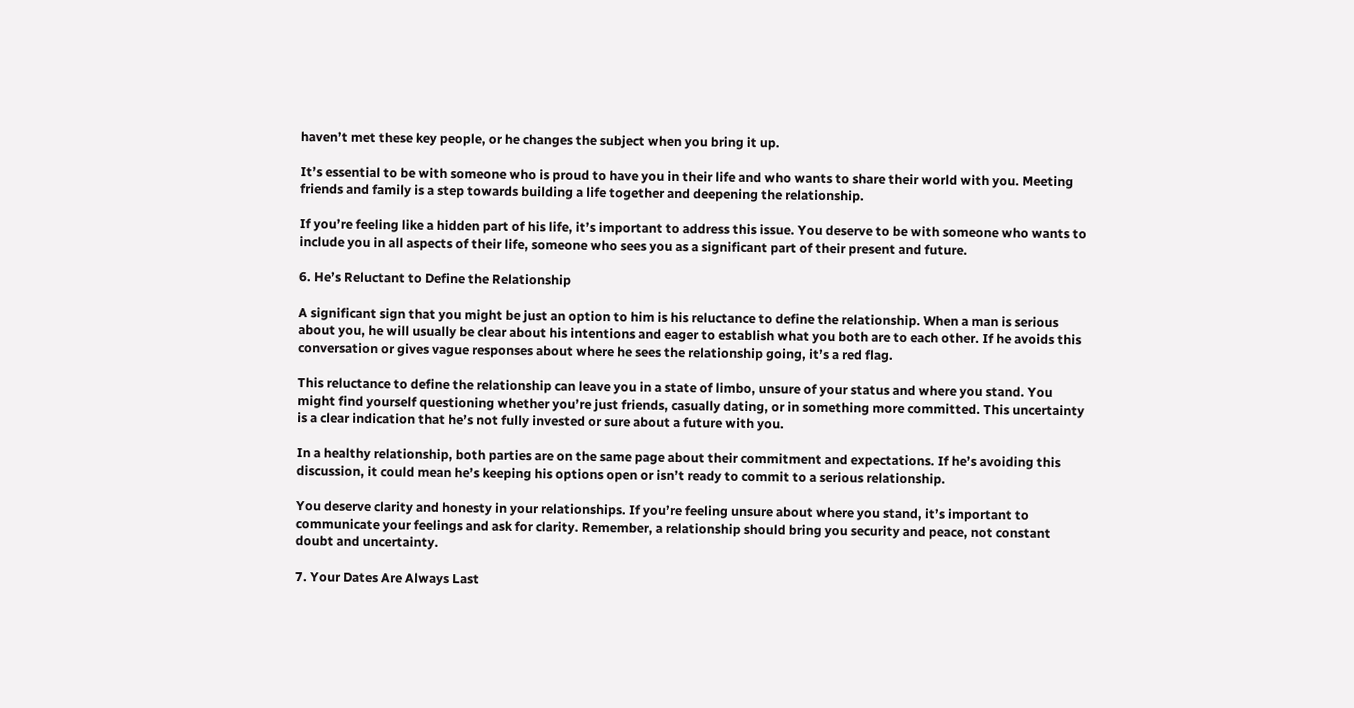haven’t met these key people, or he changes the subject when you bring it up.

It’s essential to be with someone who is proud to have you in their life and who wants to share their world with you. Meeting friends and family is a step towards building a life together and deepening the relationship.

If you’re feeling like a hidden part of his life, it’s important to address this issue. You deserve to be with someone who wants to include you in all aspects of their life, someone who sees you as a significant part of their present and future.

6. He’s Reluctant to Define the Relationship

A significant sign that you might be just an option to him is his reluctance to define the relationship. When a man is serious about you, he will usually be clear about his intentions and eager to establish what you both are to each other. If he avoids this conversation or gives vague responses about where he sees the relationship going, it’s a red flag.

This reluctance to define the relationship can leave you in a state of limbo, unsure of your status and where you stand. You might find yourself questioning whether you’re just friends, casually dating, or in something more committed. This uncertainty is a clear indication that he’s not fully invested or sure about a future with you.

In a healthy relationship, both parties are on the same page about their commitment and expectations. If he’s avoiding this discussion, it could mean he’s keeping his options open or isn’t ready to commit to a serious relationship.

You deserve clarity and honesty in your relationships. If you’re feeling unsure about where you stand, it’s important to communicate your feelings and ask for clarity. Remember, a relationship should bring you security and peace, not constant doubt and uncertainty.

7. Your Dates Are Always Last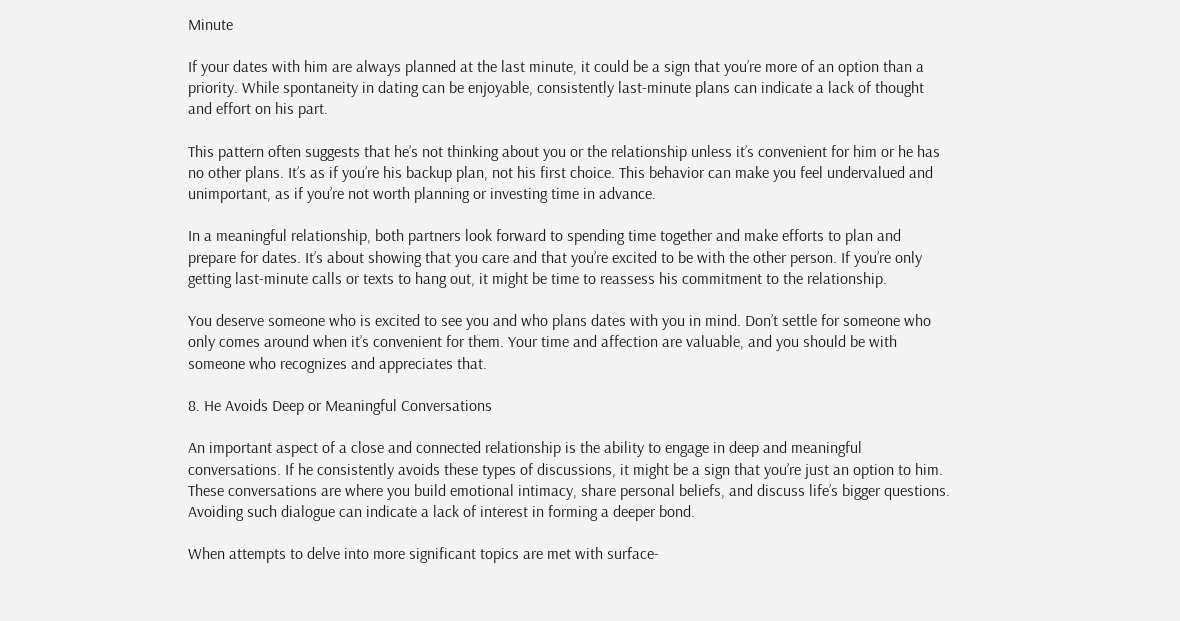Minute

If your dates with him are always planned at the last minute, it could be a sign that you’re more of an option than a priority. While spontaneity in dating can be enjoyable, consistently last-minute plans can indicate a lack of thought and effort on his part.

This pattern often suggests that he’s not thinking about you or the relationship unless it’s convenient for him or he has no other plans. It’s as if you’re his backup plan, not his first choice. This behavior can make you feel undervalued and unimportant, as if you’re not worth planning or investing time in advance.

In a meaningful relationship, both partners look forward to spending time together and make efforts to plan and prepare for dates. It’s about showing that you care and that you’re excited to be with the other person. If you’re only getting last-minute calls or texts to hang out, it might be time to reassess his commitment to the relationship.

You deserve someone who is excited to see you and who plans dates with you in mind. Don’t settle for someone who only comes around when it’s convenient for them. Your time and affection are valuable, and you should be with someone who recognizes and appreciates that.

8. He Avoids Deep or Meaningful Conversations

An important aspect of a close and connected relationship is the ability to engage in deep and meaningful conversations. If he consistently avoids these types of discussions, it might be a sign that you’re just an option to him. These conversations are where you build emotional intimacy, share personal beliefs, and discuss life’s bigger questions. Avoiding such dialogue can indicate a lack of interest in forming a deeper bond.

When attempts to delve into more significant topics are met with surface-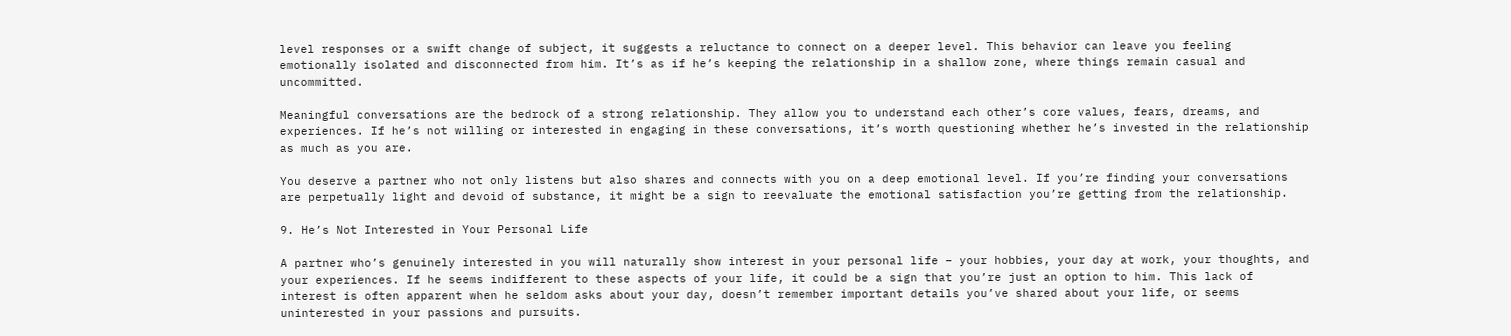level responses or a swift change of subject, it suggests a reluctance to connect on a deeper level. This behavior can leave you feeling emotionally isolated and disconnected from him. It’s as if he’s keeping the relationship in a shallow zone, where things remain casual and uncommitted.

Meaningful conversations are the bedrock of a strong relationship. They allow you to understand each other’s core values, fears, dreams, and experiences. If he’s not willing or interested in engaging in these conversations, it’s worth questioning whether he’s invested in the relationship as much as you are.

You deserve a partner who not only listens but also shares and connects with you on a deep emotional level. If you’re finding your conversations are perpetually light and devoid of substance, it might be a sign to reevaluate the emotional satisfaction you’re getting from the relationship.

9. He’s Not Interested in Your Personal Life

A partner who’s genuinely interested in you will naturally show interest in your personal life – your hobbies, your day at work, your thoughts, and your experiences. If he seems indifferent to these aspects of your life, it could be a sign that you’re just an option to him. This lack of interest is often apparent when he seldom asks about your day, doesn’t remember important details you’ve shared about your life, or seems uninterested in your passions and pursuits.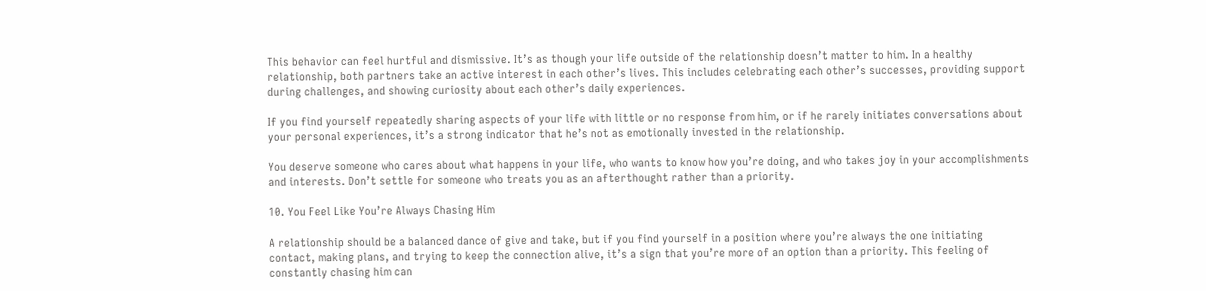This behavior can feel hurtful and dismissive. It’s as though your life outside of the relationship doesn’t matter to him. In a healthy relationship, both partners take an active interest in each other’s lives. This includes celebrating each other’s successes, providing support during challenges, and showing curiosity about each other’s daily experiences.

If you find yourself repeatedly sharing aspects of your life with little or no response from him, or if he rarely initiates conversations about your personal experiences, it’s a strong indicator that he’s not as emotionally invested in the relationship.

You deserve someone who cares about what happens in your life, who wants to know how you’re doing, and who takes joy in your accomplishments and interests. Don’t settle for someone who treats you as an afterthought rather than a priority.

10. You Feel Like You’re Always Chasing Him

A relationship should be a balanced dance of give and take, but if you find yourself in a position where you’re always the one initiating contact, making plans, and trying to keep the connection alive, it’s a sign that you’re more of an option than a priority. This feeling of constantly chasing him can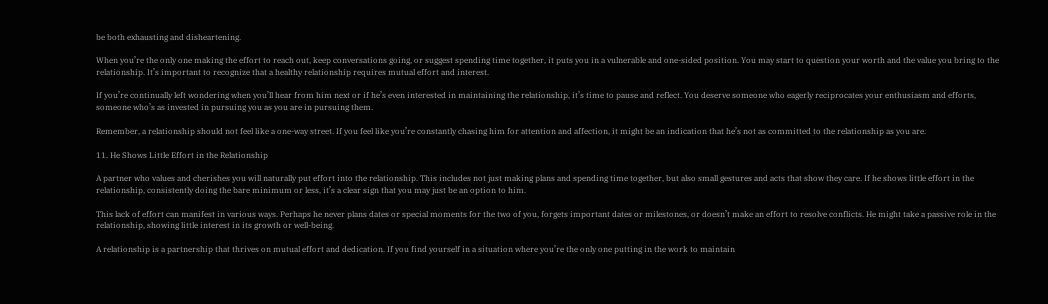be both exhausting and disheartening.

When you’re the only one making the effort to reach out, keep conversations going, or suggest spending time together, it puts you in a vulnerable and one-sided position. You may start to question your worth and the value you bring to the relationship. It’s important to recognize that a healthy relationship requires mutual effort and interest.

If you’re continually left wondering when you’ll hear from him next or if he’s even interested in maintaining the relationship, it’s time to pause and reflect. You deserve someone who eagerly reciprocates your enthusiasm and efforts, someone who’s as invested in pursuing you as you are in pursuing them.

Remember, a relationship should not feel like a one-way street. If you feel like you’re constantly chasing him for attention and affection, it might be an indication that he’s not as committed to the relationship as you are.

11. He Shows Little Effort in the Relationship

A partner who values and cherishes you will naturally put effort into the relationship. This includes not just making plans and spending time together, but also small gestures and acts that show they care. If he shows little effort in the relationship, consistently doing the bare minimum or less, it’s a clear sign that you may just be an option to him.

This lack of effort can manifest in various ways. Perhaps he never plans dates or special moments for the two of you, forgets important dates or milestones, or doesn’t make an effort to resolve conflicts. He might take a passive role in the relationship, showing little interest in its growth or well-being.

A relationship is a partnership that thrives on mutual effort and dedication. If you find yourself in a situation where you’re the only one putting in the work to maintain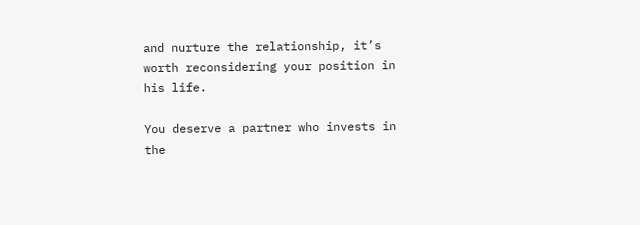and nurture the relationship, it’s worth reconsidering your position in his life.

You deserve a partner who invests in the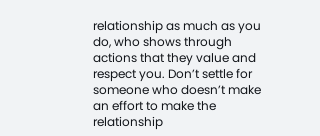relationship as much as you do, who shows through actions that they value and respect you. Don’t settle for someone who doesn’t make an effort to make the relationship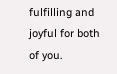fulfilling and joyful for both of you.